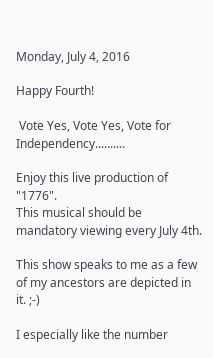Monday, July 4, 2016

Happy Fourth!

 Vote Yes, Vote Yes, Vote for Independency..........

Enjoy this live production of "1776".
This musical should be mandatory viewing every July 4th.

This show speaks to me as a few of my ancestors are depicted in it. ;-)

I especially like the number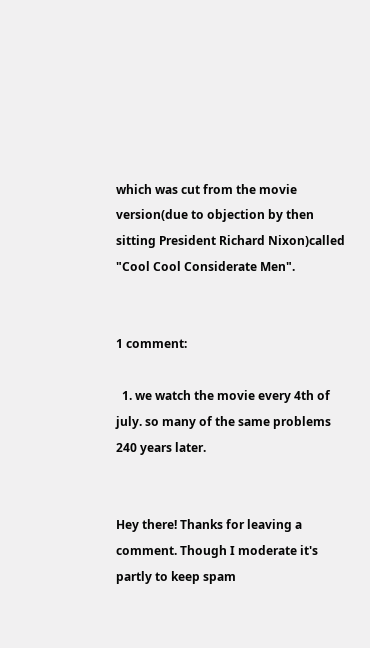which was cut from the movie version(due to objection by then sitting President Richard Nixon)called "Cool Cool Considerate Men".


1 comment:

  1. we watch the movie every 4th of july. so many of the same problems 240 years later.


Hey there! Thanks for leaving a comment. Though I moderate it's partly to keep spam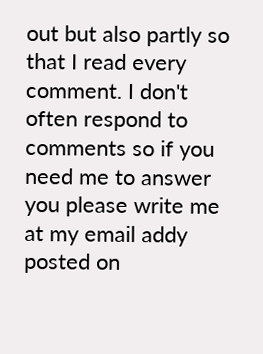out but also partly so that I read every comment. I don't often respond to comments so if you need me to answer you please write me at my email addy posted on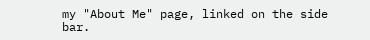my "About Me" page, linked on the side bar.